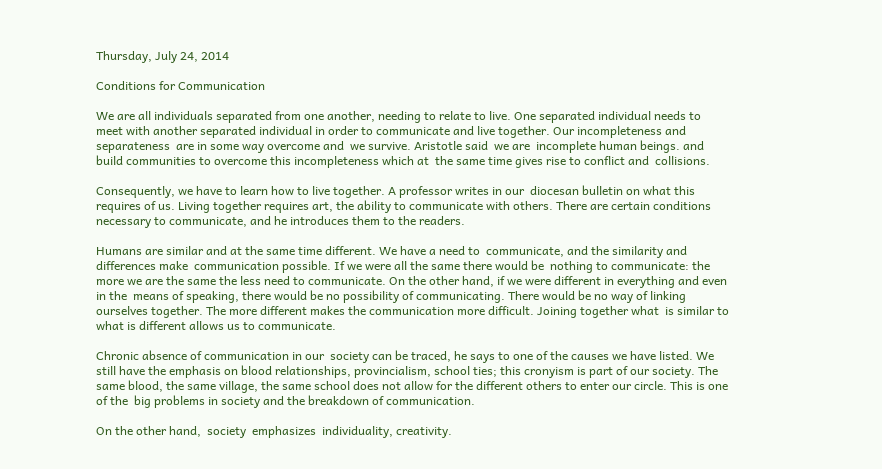Thursday, July 24, 2014

Conditions for Communication

We are all individuals separated from one another, needing to relate to live. One separated individual needs to meet with another separated individual in order to communicate and live together. Our incompleteness and  separateness  are in some way overcome and  we survive. Aristotle said  we are  incomplete human beings. and build communities to overcome this incompleteness which at  the same time gives rise to conflict and  collisions.

Consequently, we have to learn how to live together. A professor writes in our  diocesan bulletin on what this requires of us. Living together requires art, the ability to communicate with others. There are certain conditions necessary to communicate, and he introduces them to the readers.

Humans are similar and at the same time different. We have a need to  communicate, and the similarity and differences make  communication possible. If we were all the same there would be  nothing to communicate: the more we are the same the less need to communicate. On the other hand, if we were different in everything and even in the  means of speaking, there would be no possibility of communicating. There would be no way of linking ourselves together. The more different makes the communication more difficult. Joining together what  is similar to what is different allows us to communicate.

Chronic absence of communication in our  society can be traced, he says to one of the causes we have listed. We still have the emphasis on blood relationships, provincialism, school ties; this cronyism is part of our society. The same blood, the same village, the same school does not allow for the different others to enter our circle. This is one of the  big problems in society and the breakdown of communication.

On the other hand,  society  emphasizes  individuality, creativity.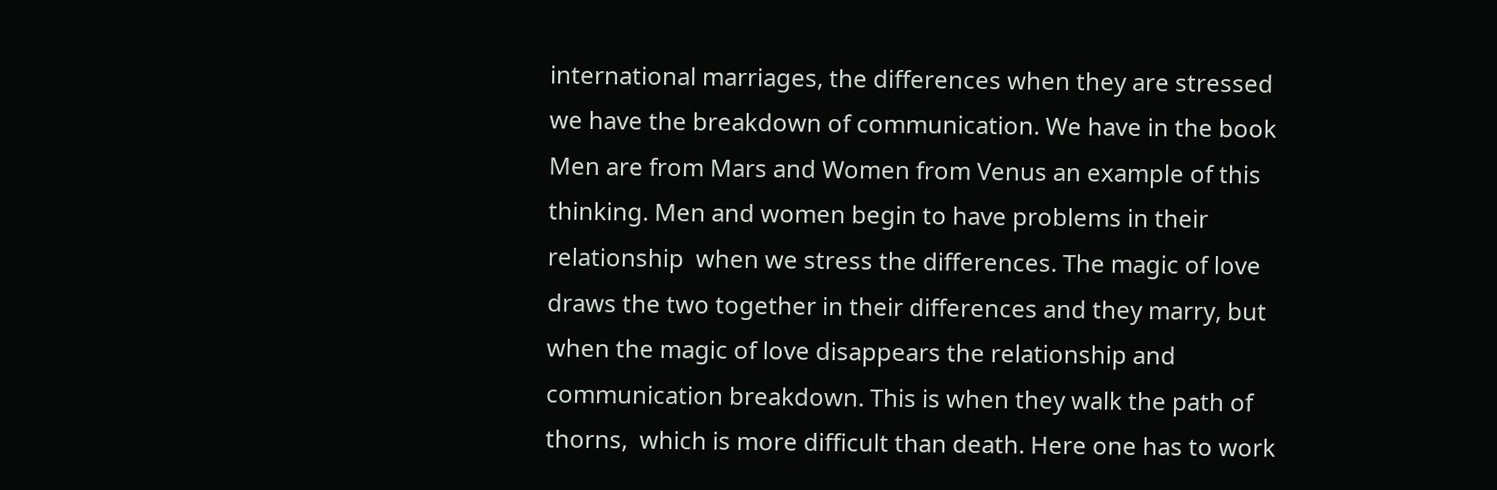international marriages, the differences when they are stressed we have the breakdown of communication. We have in the book Men are from Mars and Women from Venus an example of this thinking. Men and women begin to have problems in their relationship  when we stress the differences. The magic of love draws the two together in their differences and they marry, but when the magic of love disappears the relationship and communication breakdown. This is when they walk the path of thorns,  which is more difficult than death. Here one has to work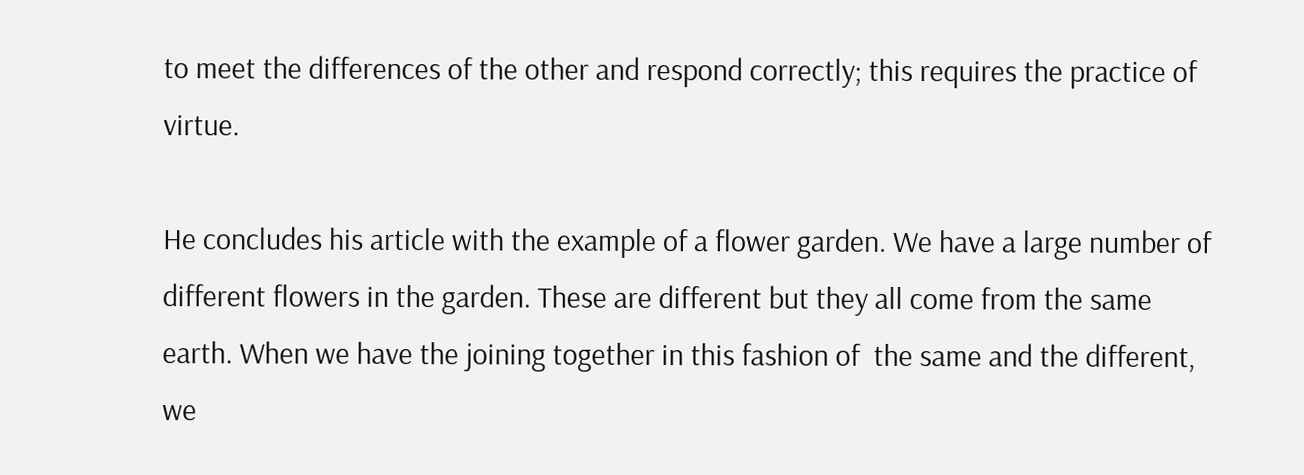to meet the differences of the other and respond correctly; this requires the practice of virtue.

He concludes his article with the example of a flower garden. We have a large number of different flowers in the garden. These are different but they all come from the same earth. When we have the joining together in this fashion of  the same and the different, we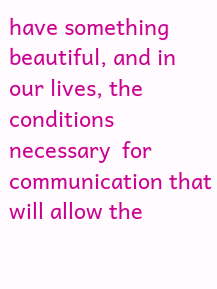have something beautiful, and in our lives, the conditions necessary  for communication that will allow the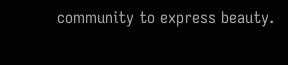community to express beauty.